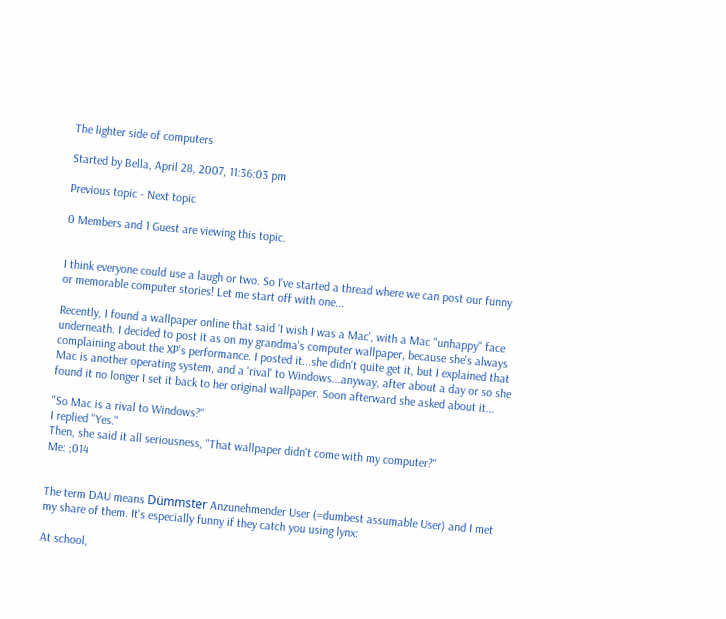The lighter side of computers

Started by Bella, April 28, 2007, 11:36:03 pm

Previous topic - Next topic

0 Members and 1 Guest are viewing this topic.


I think everyone could use a laugh or two. So I've started a thread where we can post our funny or memorable computer stories! Let me start off with one...

Recently, I found a wallpaper online that said 'I wish I was a Mac', with a Mac "unhappy" face underneath. I decided to post it as on my grandma's computer wallpaper, because she's always complaining about the XP's performance. I posted it...she didn't quite get it, but I explained that Mac is another operating system, and a 'rival' to Windows...anyway, after about a day or so she found it no longer I set it back to her original wallpaper. Soon afterward she asked about it...

"So Mac is a rival to Windows?"
I replied "Yes."
Then, she said it all seriousness, "That wallpaper didn't come with my computer?"
Me: ;014


The term DAU means Dümmster Anzunehmender User (=dumbest assumable User) and I met my share of them. It's especially funny if they catch you using lynx:

At school,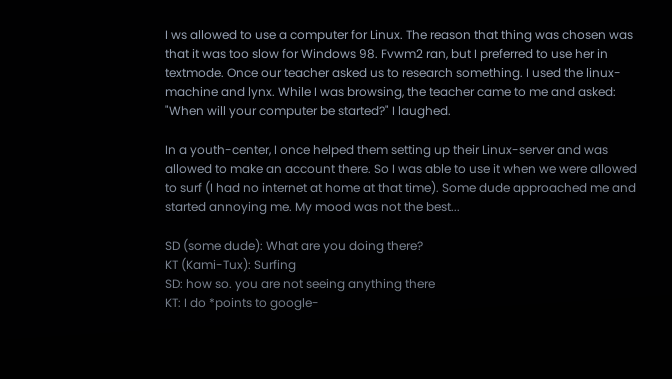I ws allowed to use a computer for Linux. The reason that thing was chosen was that it was too slow for Windows 98. Fvwm2 ran, but I preferred to use her in textmode. Once our teacher asked us to research something. I used the linux-machine and lynx. While I was browsing, the teacher came to me and asked: "When will your computer be started?" I laughed.

In a youth-center, I once helped them setting up their Linux-server and was allowed to make an account there. So I was able to use it when we were allowed to surf (I had no internet at home at that time). Some dude approached me and started annoying me. My mood was not the best...

SD (some dude): What are you doing there?
KT (Kami-Tux): Surfing
SD: how so. you are not seeing anything there
KT: I do *points to google-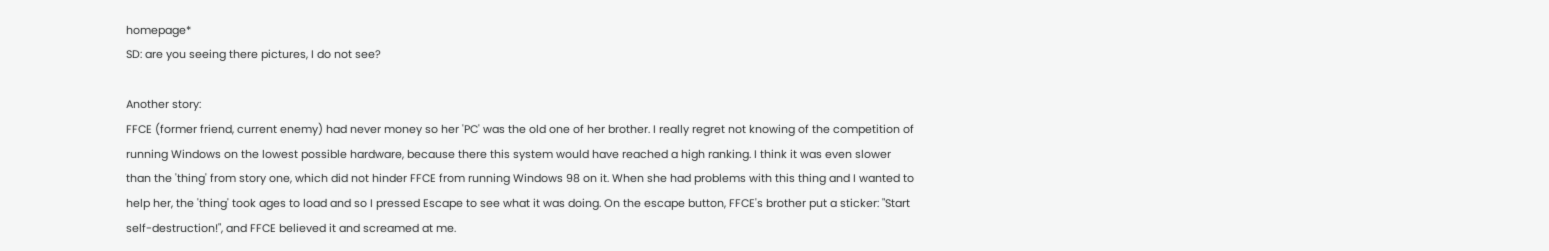homepage*
SD: are you seeing there pictures, I do not see?

Another story:
FFCE (former friend, current enemy) had never money so her 'PC' was the old one of her brother. I really regret not knowing of the competition of running Windows on the lowest possible hardware, because there this system would have reached a high ranking. I think it was even slower than the 'thing' from story one, which did not hinder FFCE from running Windows 98 on it. When she had problems with this thing and I wanted to help her, the 'thing' took ages to load and so I pressed Escape to see what it was doing. On the escape button, FFCE's brother put a sticker: "Start self-destruction!", and FFCE believed it and screamed at me.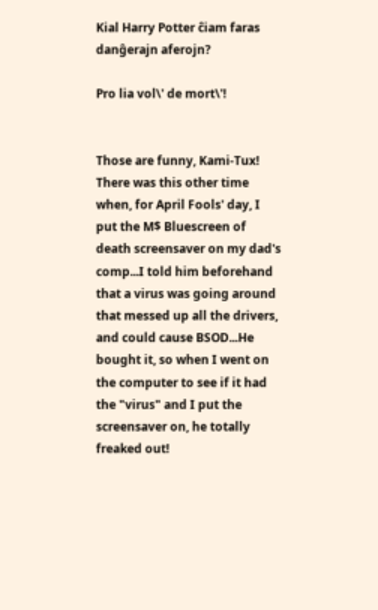Kial Harry Potter ĉiam faras danĝerajn aferojn?

Pro lia vol\' de mort\'!


Those are funny, Kami-Tux! There was this other time when, for April Fools' day, I put the M$ Bluescreen of death screensaver on my dad's comp...I told him beforehand that a virus was going around that messed up all the drivers, and could cause BSOD...He bought it, so when I went on the computer to see if it had the "virus" and I put the screensaver on, he totally freaked out!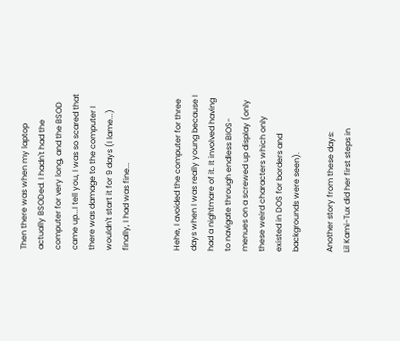Then there was when my laptop actually BSODed. I hadn't had the computer for very long, and the BSOD came up...I tell you, I was so scared that there was damage to the computer I wouldn't start it for 9 days (I lame...) finally, I had was fine...


Hehe, I avoided the computer for three days when I was really young because I had a nightmare of it. It involved having to navigate through endless BIOS-menues on a screwed up display (only these weird characters which only existed in DOS for borders and backgrounds were seen).

Another story from these days:
Lil Kami-Tux did her first steps in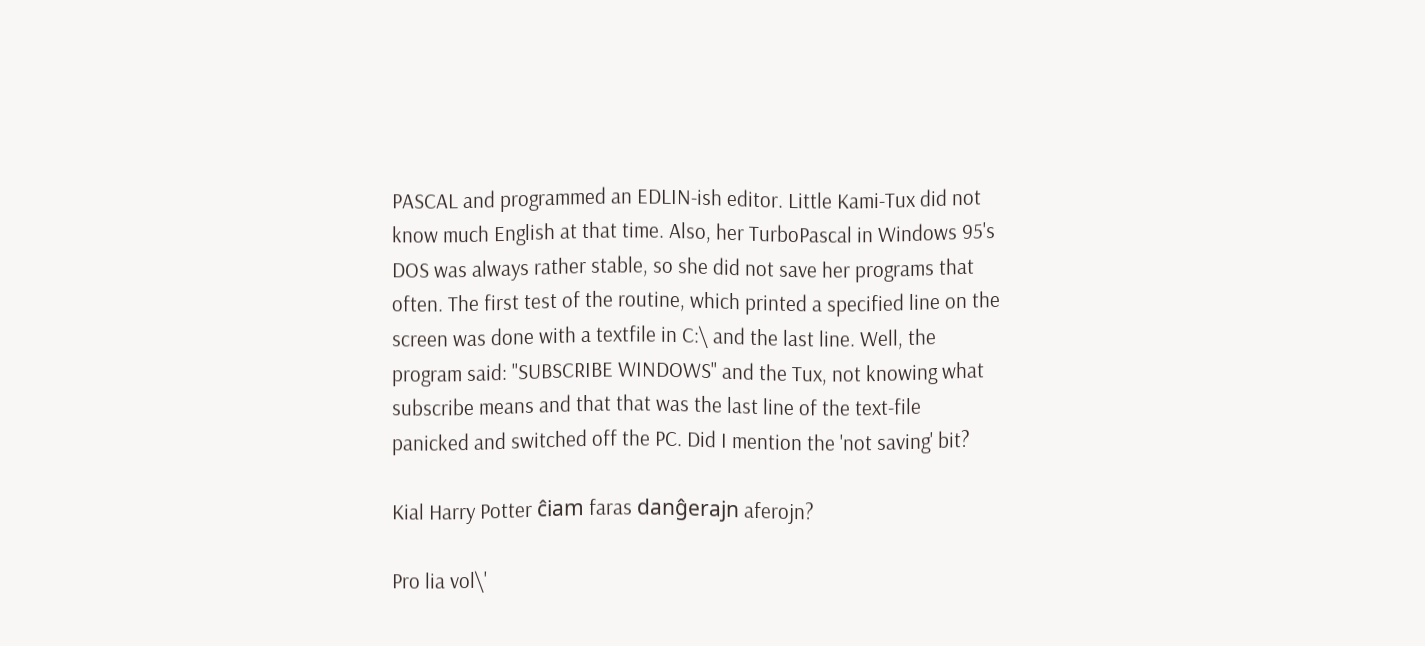PASCAL and programmed an EDLIN-ish editor. Little Kami-Tux did not know much English at that time. Also, her TurboPascal in Windows 95's DOS was always rather stable, so she did not save her programs that often. The first test of the routine, which printed a specified line on the screen was done with a textfile in C:\ and the last line. Well, the program said: "SUBSCRIBE WINDOWS" and the Tux, not knowing what subscribe means and that that was the last line of the text-file panicked and switched off the PC. Did I mention the 'not saving' bit?

Kial Harry Potter ĉiam faras danĝerajn aferojn?

Pro lia vol\'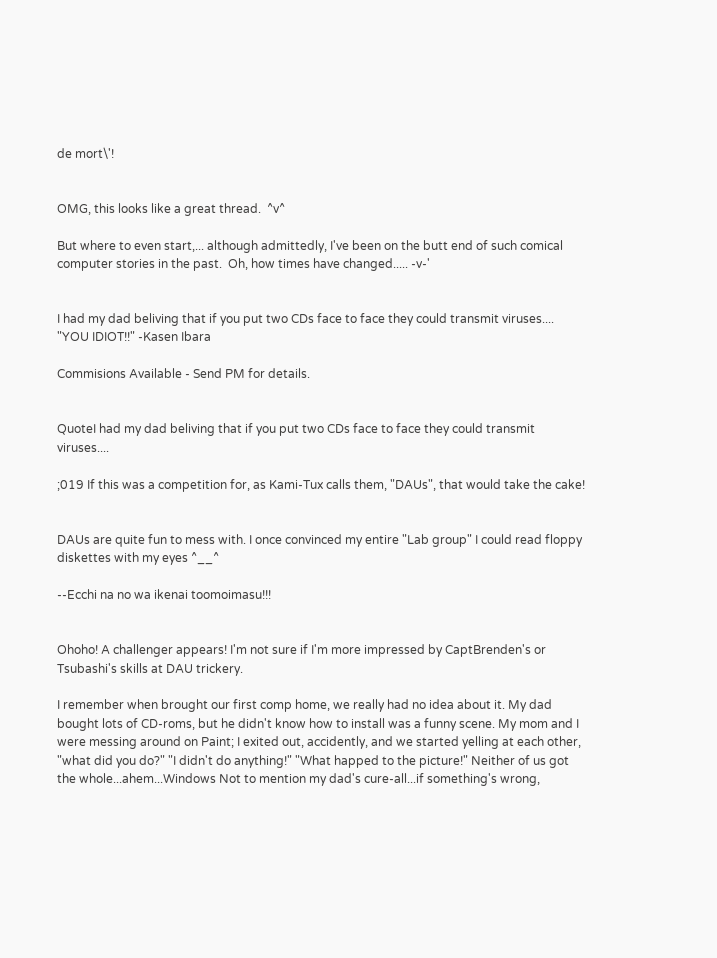de mort\'!


OMG, this looks like a great thread.  ^v^

But where to even start,... although admittedly, I've been on the butt end of such comical computer stories in the past.  Oh, how times have changed..... -v-'


I had my dad beliving that if you put two CDs face to face they could transmit viruses....
"YOU IDIOT!!" -Kasen Ibara

Commisions Available - Send PM for details.


QuoteI had my dad beliving that if you put two CDs face to face they could transmit viruses....

;019 If this was a competition for, as Kami-Tux calls them, "DAUs", that would take the cake!


DAUs are quite fun to mess with. I once convinced my entire "Lab group" I could read floppy diskettes with my eyes ^__^

--Ecchi na no wa ikenai toomoimasu!!!


Ohoho! A challenger appears! I'm not sure if I'm more impressed by CaptBrenden's or Tsubashi's skills at DAU trickery.

I remember when brought our first comp home, we really had no idea about it. My dad bought lots of CD-roms, but he didn't know how to install was a funny scene. My mom and I were messing around on Paint; I exited out, accidently, and we started yelling at each other, "what did you do?" "I didn't do anything!" "What happed to the picture!" Neither of us got the whole...ahem...Windows Not to mention my dad's cure-all...if something's wrong,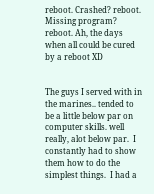reboot. Crashed? reboot. Missing program? reboot. Ah, the days when all could be cured by a reboot XD


The guys I served with in the marines.. tended to be a little below par on computer skills. well really, alot below par.  I constantly had to show them how to do the simplest things.  I had a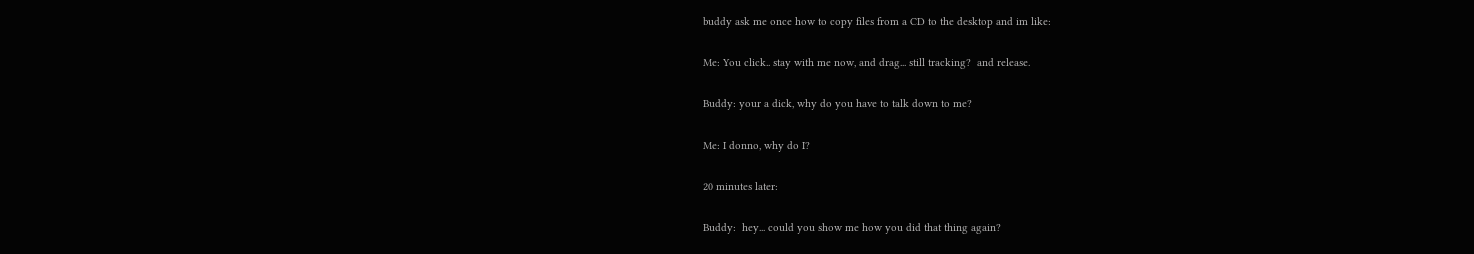buddy ask me once how to copy files from a CD to the desktop and im like:

Me: You click.. stay with me now, and drag... still tracking?  and release.

Buddy: your a dick, why do you have to talk down to me?

Me: I donno, why do I?

20 minutes later:

Buddy:  hey... could you show me how you did that thing again?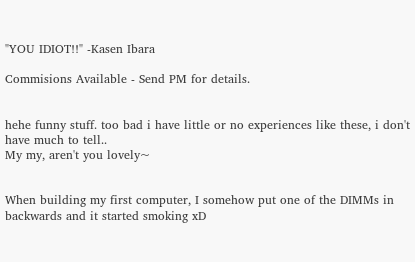"YOU IDIOT!!" -Kasen Ibara

Commisions Available - Send PM for details.


hehe funny stuff. too bad i have little or no experiences like these, i don't have much to tell..
My my, aren't you lovely~


When building my first computer, I somehow put one of the DIMMs in backwards and it started smoking xD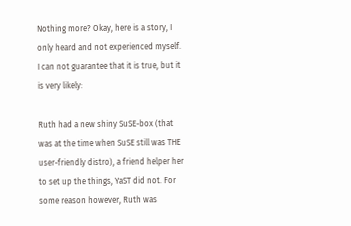Nothing more? Okay, here is a story, I only heard and not experienced myself. I can not guarantee that it is true, but it is very likely:

Ruth had a new shiny SuSE-box (that was at the time when SuSE still was THE user-friendly distro), a friend helper her to set up the things, YaST did not. For some reason however, Ruth was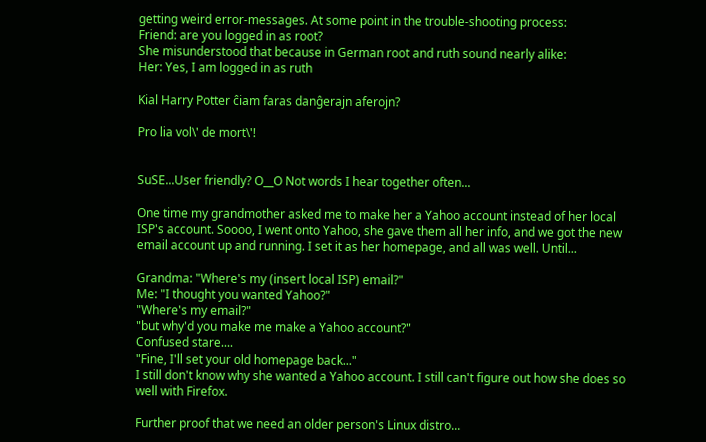getting weird error-messages. At some point in the trouble-shooting process:
Friend: are you logged in as root?
She misunderstood that because in German root and ruth sound nearly alike:
Her: Yes, I am logged in as ruth

Kial Harry Potter ĉiam faras danĝerajn aferojn?

Pro lia vol\' de mort\'!


SuSE...User friendly? O__O Not words I hear together often...

One time my grandmother asked me to make her a Yahoo account instead of her local ISP's account. Soooo, I went onto Yahoo, she gave them all her info, and we got the new email account up and running. I set it as her homepage, and all was well. Until...

Grandma: "Where's my (insert local ISP) email?"
Me: "I thought you wanted Yahoo?"
"Where's my email?"
"but why'd you make me make a Yahoo account?"
Confused stare....
"Fine, I'll set your old homepage back..."
I still don't know why she wanted a Yahoo account. I still can't figure out how she does so well with Firefox.

Further proof that we need an older person's Linux distro...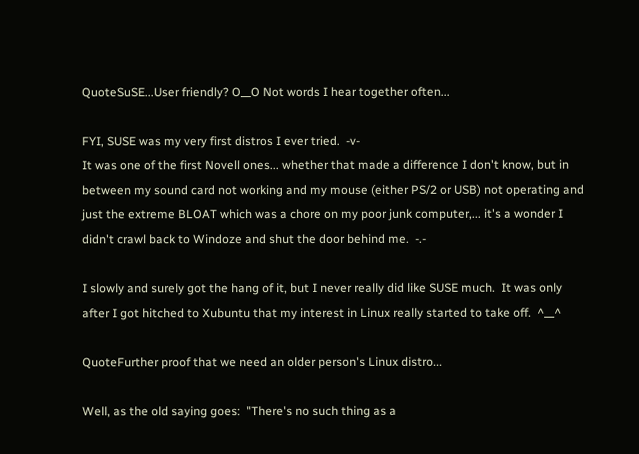QuoteSuSE...User friendly? O__O Not words I hear together often...

FYI, SUSE was my very first distros I ever tried.  -v-
It was one of the first Novell ones... whether that made a difference I don't know, but in between my sound card not working and my mouse (either PS/2 or USB) not operating and just the extreme BLOAT which was a chore on my poor junk computer,... it's a wonder I didn't crawl back to Windoze and shut the door behind me.  -.-

I slowly and surely got the hang of it, but I never really did like SUSE much.  It was only after I got hitched to Xubuntu that my interest in Linux really started to take off.  ^__^

QuoteFurther proof that we need an older person's Linux distro...

Well, as the old saying goes:  "There's no such thing as a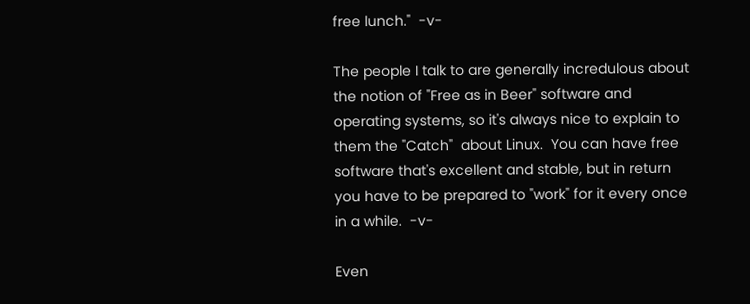free lunch."  -v-

The people I talk to are generally incredulous about the notion of "Free as in Beer" software and operating systems, so it's always nice to explain to them the "Catch"  about Linux.  You can have free software that's excellent and stable, but in return you have to be prepared to "work" for it every once in a while.  -v-

Even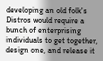developing an old folk's Distros would require a bunch of enterprising individuals to get together, design one, and release it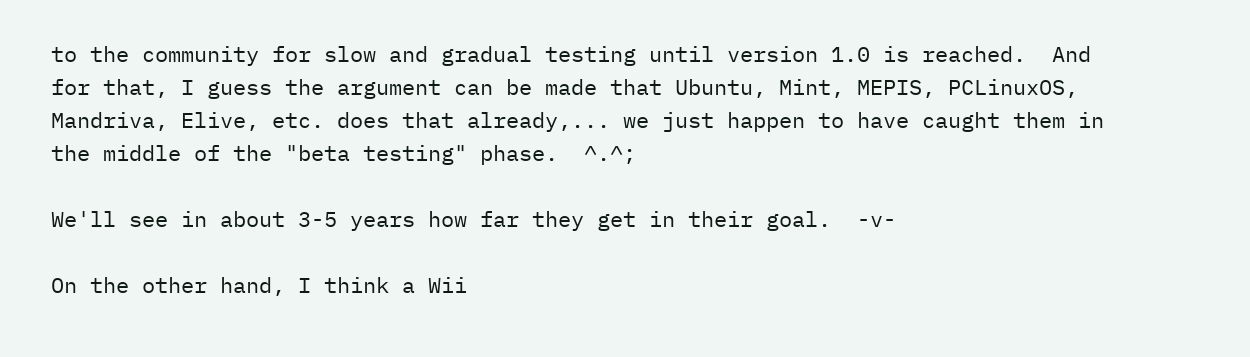to the community for slow and gradual testing until version 1.0 is reached.  And for that, I guess the argument can be made that Ubuntu, Mint, MEPIS, PCLinuxOS, Mandriva, Elive, etc. does that already,... we just happen to have caught them in the middle of the "beta testing" phase.  ^.^;

We'll see in about 3-5 years how far they get in their goal.  -v-

On the other hand, I think a Wii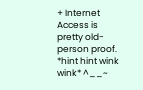+ Internet Access is pretty old-person proof.  *hint hint wink wink* ^__~